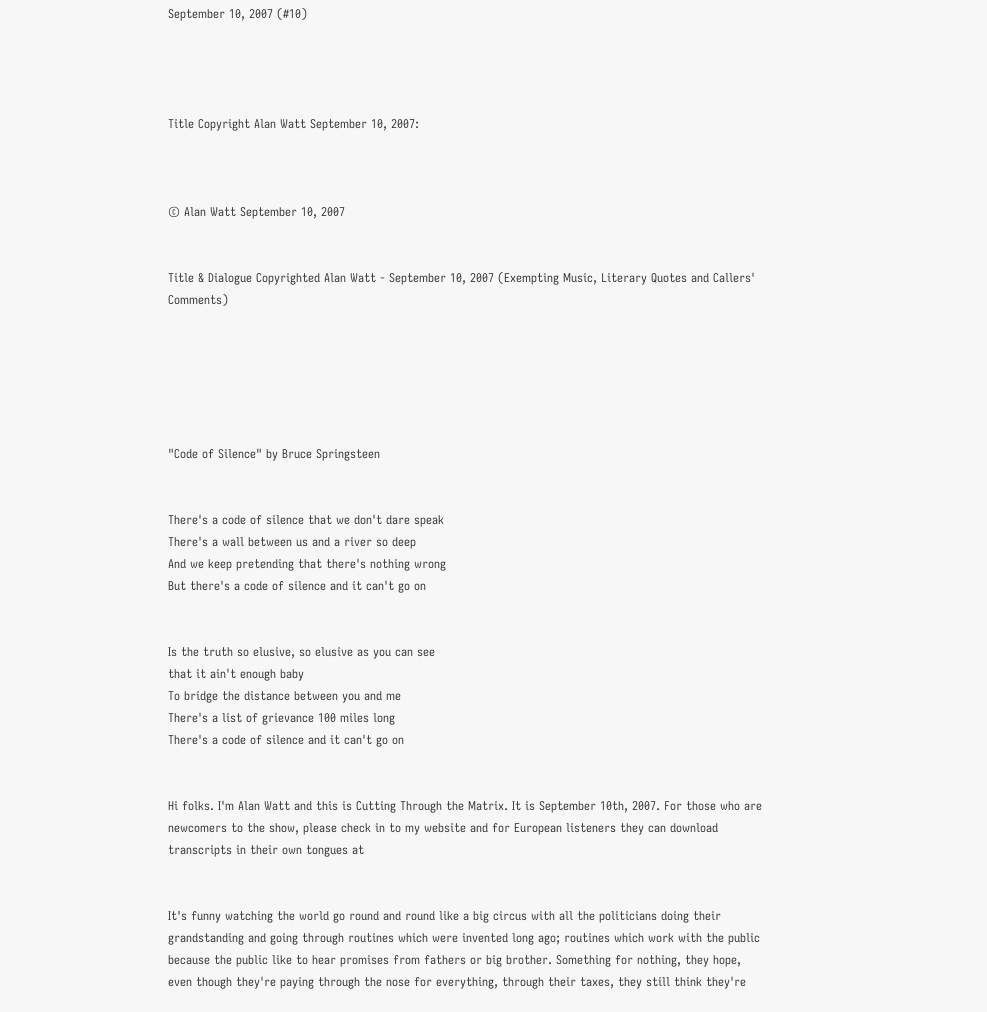September 10, 2007 (#10)




Title Copyright Alan Watt September 10, 2007:



© Alan Watt September 10, 2007


Title & Dialogue Copyrighted Alan Watt - September 10, 2007 (Exempting Music, Literary Quotes and Callers' Comments)






"Code of Silence" by Bruce Springsteen


There's a code of silence that we don't dare speak
There's a wall between us and a river so deep
And we keep pretending that there's nothing wrong
But there's a code of silence and it can't go on


Is the truth so elusive, so elusive as you can see
that it ain't enough baby
To bridge the distance between you and me
There's a list of grievance 100 miles long
There's a code of silence and it can't go on


Hi folks. I'm Alan Watt and this is Cutting Through the Matrix. It is September 10th, 2007. For those who are newcomers to the show, please check in to my website and for European listeners they can download transcripts in their own tongues at


It's funny watching the world go round and round like a big circus with all the politicians doing their grandstanding and going through routines which were invented long ago; routines which work with the public because the public like to hear promises from fathers or big brother. Something for nothing, they hope, even though they're paying through the nose for everything, through their taxes, they still think they're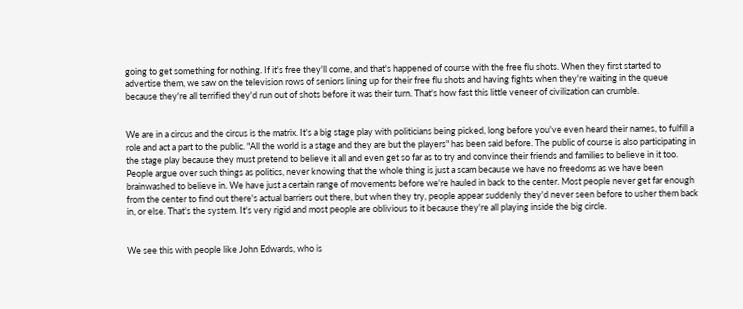going to get something for nothing. If it's free they'll come, and that's happened of course with the free flu shots. When they first started to advertise them, we saw on the television rows of seniors lining up for their free flu shots and having fights when they're waiting in the queue because they're all terrified they'd run out of shots before it was their turn. That's how fast this little veneer of civilization can crumble.


We are in a circus and the circus is the matrix. It's a big stage play with politicians being picked, long before you've even heard their names, to fulfill a role and act a part to the public. "All the world is a stage and they are but the players" has been said before. The public of course is also participating in the stage play because they must pretend to believe it all and even get so far as to try and convince their friends and families to believe in it too. People argue over such things as politics, never knowing that the whole thing is just a scam because we have no freedoms as we have been brainwashed to believe in. We have just a certain range of movements before we're hauled in back to the center. Most people never get far enough from the center to find out there's actual barriers out there, but when they try, people appear suddenly they'd never seen before to usher them back in, or else. That's the system. It's very rigid and most people are oblivious to it because they're all playing inside the big circle.


We see this with people like John Edwards, who is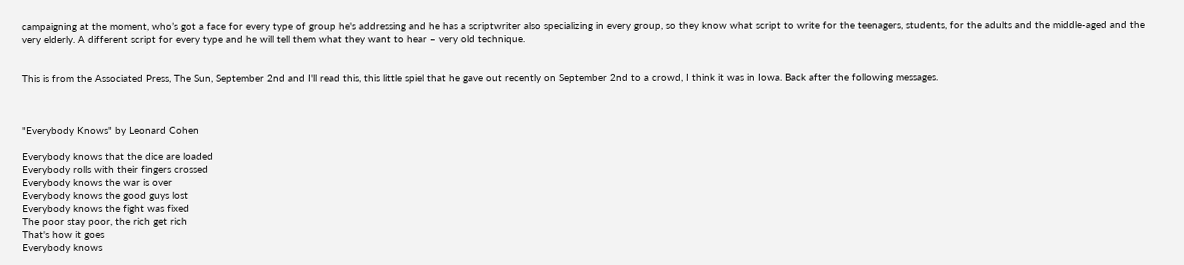campaigning at the moment, who’s got a face for every type of group he's addressing and he has a scriptwriter also specializing in every group, so they know what script to write for the teenagers, students, for the adults and the middle-aged and the very elderly. A different script for every type and he will tell them what they want to hear – very old technique.


This is from the Associated Press, The Sun, September 2nd and I'll read this, this little spiel that he gave out recently on September 2nd to a crowd, I think it was in Iowa. Back after the following messages.



"Everybody Knows" by Leonard Cohen

Everybody knows that the dice are loaded
Everybody rolls with their fingers crossed
Everybody knows the war is over
Everybody knows the good guys lost
Everybody knows the fight was fixed
The poor stay poor, the rich get rich
That's how it goes
Everybody knows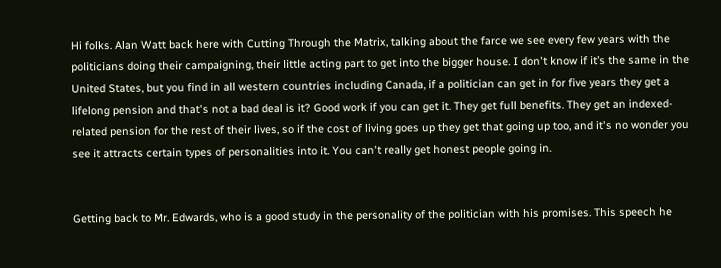Hi folks. Alan Watt back here with Cutting Through the Matrix, talking about the farce we see every few years with the politicians doing their campaigning, their little acting part to get into the bigger house. I don't know if it’s the same in the United States, but you find in all western countries including Canada, if a politician can get in for five years they get a lifelong pension and that's not a bad deal is it? Good work if you can get it. They get full benefits. They get an indexed-related pension for the rest of their lives, so if the cost of living goes up they get that going up too, and it's no wonder you see it attracts certain types of personalities into it. You can't really get honest people going in.


Getting back to Mr. Edwards, who is a good study in the personality of the politician with his promises. This speech he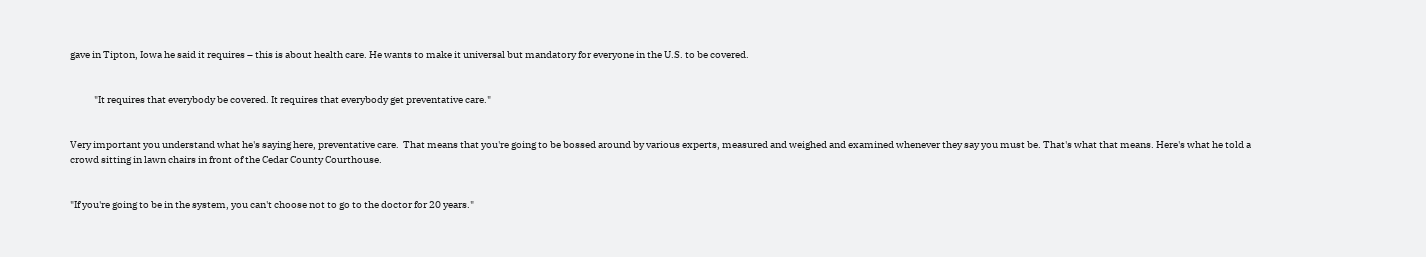gave in Tipton, Iowa he said it requires – this is about health care. He wants to make it universal but mandatory for everyone in the U.S. to be covered.


            "It requires that everybody be covered. It requires that everybody get preventative care."


Very important you understand what he's saying here, preventative care.  That means that you're going to be bossed around by various experts, measured and weighed and examined whenever they say you must be. That's what that means. Here's what he told a crowd sitting in lawn chairs in front of the Cedar County Courthouse.


"If you're going to be in the system, you can't choose not to go to the doctor for 20 years."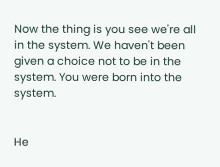Now the thing is you see we're all in the system. We haven't been given a choice not to be in the system. You were born into the system.


He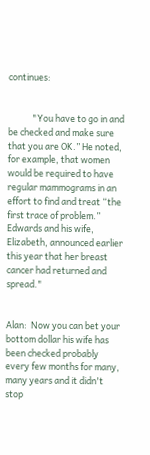continues:


            "You have to go in and be checked and make sure that you are OK.” He noted, for example, that women would be required to have regular mammograms in an effort to find and treat “the first trace of problem.” Edwards and his wife, Elizabeth, announced earlier this year that her breast cancer had returned and spread."


Alan:  Now you can bet your bottom dollar his wife has been checked probably every few months for many, many years and it didn't stop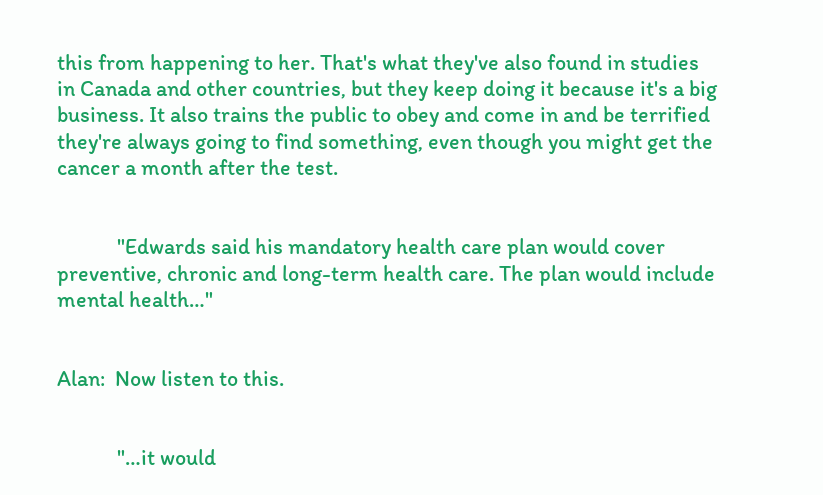this from happening to her. That's what they've also found in studies in Canada and other countries, but they keep doing it because it's a big business. It also trains the public to obey and come in and be terrified they're always going to find something, even though you might get the cancer a month after the test.


            "Edwards said his mandatory health care plan would cover preventive, chronic and long-term health care. The plan would include mental health…"


Alan:  Now listen to this.


            "…it would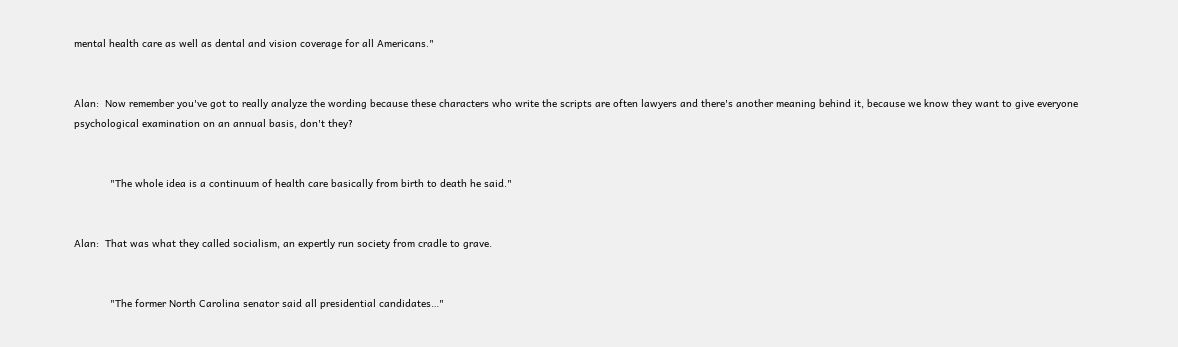mental health care as well as dental and vision coverage for all Americans."


Alan:  Now remember you've got to really analyze the wording because these characters who write the scripts are often lawyers and there's another meaning behind it, because we know they want to give everyone psychological examination on an annual basis, don't they?


            "The whole idea is a continuum of health care basically from birth to death he said."


Alan:  That was what they called socialism, an expertly run society from cradle to grave.


            "The former North Carolina senator said all presidential candidates…"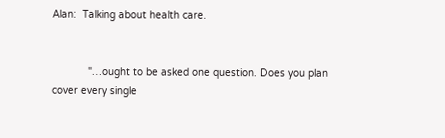Alan:  Talking about health care.


            "…ought to be asked one question. Does you plan cover every single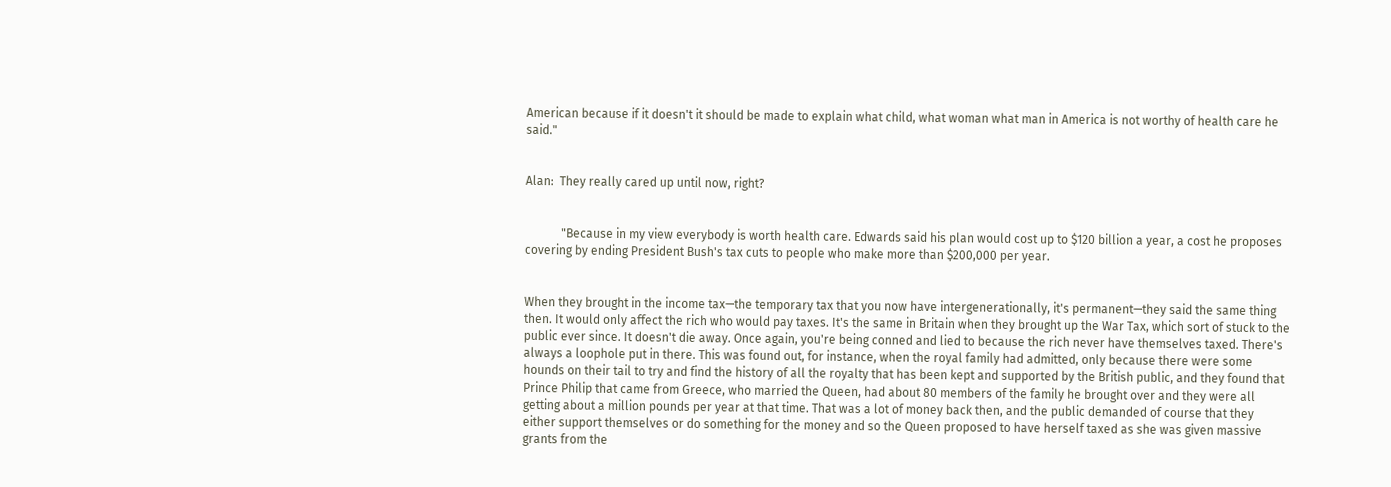American because if it doesn't it should be made to explain what child, what woman what man in America is not worthy of health care he said."


Alan:  They really cared up until now, right?


            "Because in my view everybody is worth health care. Edwards said his plan would cost up to $120 billion a year, a cost he proposes covering by ending President Bush's tax cuts to people who make more than $200,000 per year.


When they brought in the income tax—the temporary tax that you now have intergenerationally, it's permanent—they said the same thing then. It would only affect the rich who would pay taxes. It's the same in Britain when they brought up the War Tax, which sort of stuck to the public ever since. It doesn't die away. Once again, you're being conned and lied to because the rich never have themselves taxed. There's always a loophole put in there. This was found out, for instance, when the royal family had admitted, only because there were some hounds on their tail to try and find the history of all the royalty that has been kept and supported by the British public, and they found that Prince Philip that came from Greece, who married the Queen, had about 80 members of the family he brought over and they were all getting about a million pounds per year at that time. That was a lot of money back then, and the public demanded of course that they either support themselves or do something for the money and so the Queen proposed to have herself taxed as she was given massive grants from the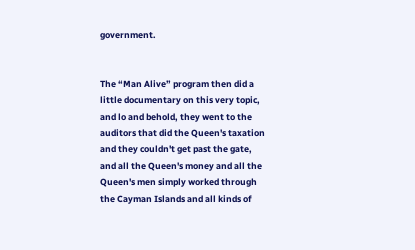government.


The “Man Alive” program then did a little documentary on this very topic, and lo and behold, they went to the auditors that did the Queen's taxation and they couldn't get past the gate, and all the Queen's money and all the Queen's men simply worked through the Cayman Islands and all kinds of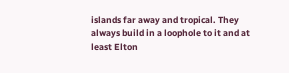islands far away and tropical. They always build in a loophole to it and at least Elton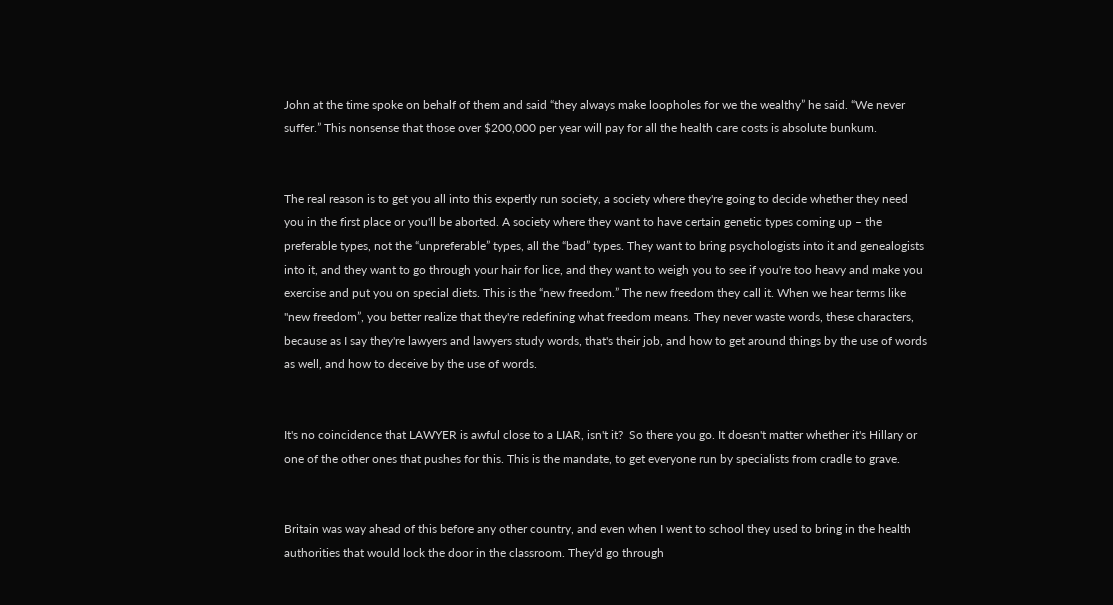John at the time spoke on behalf of them and said “they always make loopholes for we the wealthy” he said. “We never suffer.” This nonsense that those over $200,000 per year will pay for all the health care costs is absolute bunkum.


The real reason is to get you all into this expertly run society, a society where they're going to decide whether they need you in the first place or you'll be aborted. A society where they want to have certain genetic types coming up – the preferable types, not the “unpreferable” types, all the “bad” types. They want to bring psychologists into it and genealogists into it, and they want to go through your hair for lice, and they want to weigh you to see if you're too heavy and make you exercise and put you on special diets. This is the “new freedom.” The new freedom they call it. When we hear terms like "new freedom”, you better realize that they're redefining what freedom means. They never waste words, these characters, because as I say they're lawyers and lawyers study words, that's their job, and how to get around things by the use of words as well, and how to deceive by the use of words.


It's no coincidence that LAWYER is awful close to a LIAR, isn't it?  So there you go. It doesn't matter whether it's Hillary or one of the other ones that pushes for this. This is the mandate, to get everyone run by specialists from cradle to grave.


Britain was way ahead of this before any other country, and even when I went to school they used to bring in the health authorities that would lock the door in the classroom. They'd go through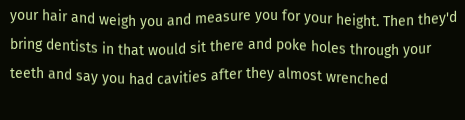your hair and weigh you and measure you for your height. Then they'd bring dentists in that would sit there and poke holes through your teeth and say you had cavities after they almost wrenched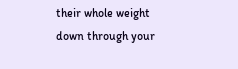their whole weight down through your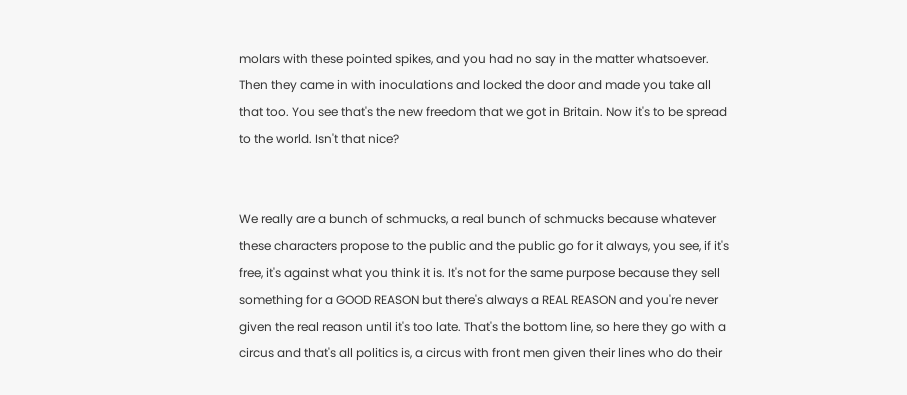molars with these pointed spikes, and you had no say in the matter whatsoever. Then they came in with inoculations and locked the door and made you take all that too. You see that's the new freedom that we got in Britain. Now it's to be spread to the world. Isn't that nice?


We really are a bunch of schmucks, a real bunch of schmucks because whatever these characters propose to the public and the public go for it always, you see, if it's free, it's against what you think it is. It's not for the same purpose because they sell something for a GOOD REASON but there's always a REAL REASON and you're never given the real reason until it's too late. That's the bottom line, so here they go with a circus and that's all politics is, a circus with front men given their lines who do their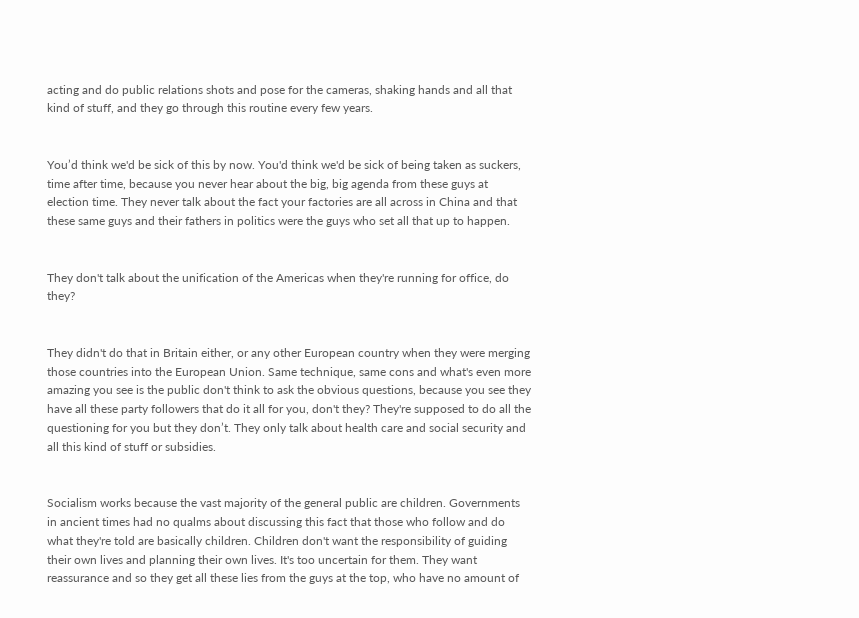acting and do public relations shots and pose for the cameras, shaking hands and all that kind of stuff, and they go through this routine every few years.


You’d think we'd be sick of this by now. You'd think we'd be sick of being taken as suckers, time after time, because you never hear about the big, big agenda from these guys at election time. They never talk about the fact your factories are all across in China and that these same guys and their fathers in politics were the guys who set all that up to happen.


They don't talk about the unification of the Americas when they're running for office, do they?


They didn't do that in Britain either, or any other European country when they were merging those countries into the European Union. Same technique, same cons and what's even more amazing you see is the public don't think to ask the obvious questions, because you see they have all these party followers that do it all for you, don't they? They're supposed to do all the questioning for you but they don’t. They only talk about health care and social security and all this kind of stuff or subsidies.


Socialism works because the vast majority of the general public are children. Governments in ancient times had no qualms about discussing this fact that those who follow and do what they're told are basically children. Children don't want the responsibility of guiding their own lives and planning their own lives. It's too uncertain for them. They want reassurance and so they get all these lies from the guys at the top, who have no amount of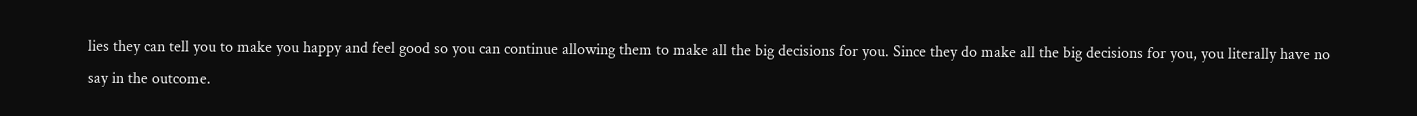lies they can tell you to make you happy and feel good so you can continue allowing them to make all the big decisions for you. Since they do make all the big decisions for you, you literally have no say in the outcome.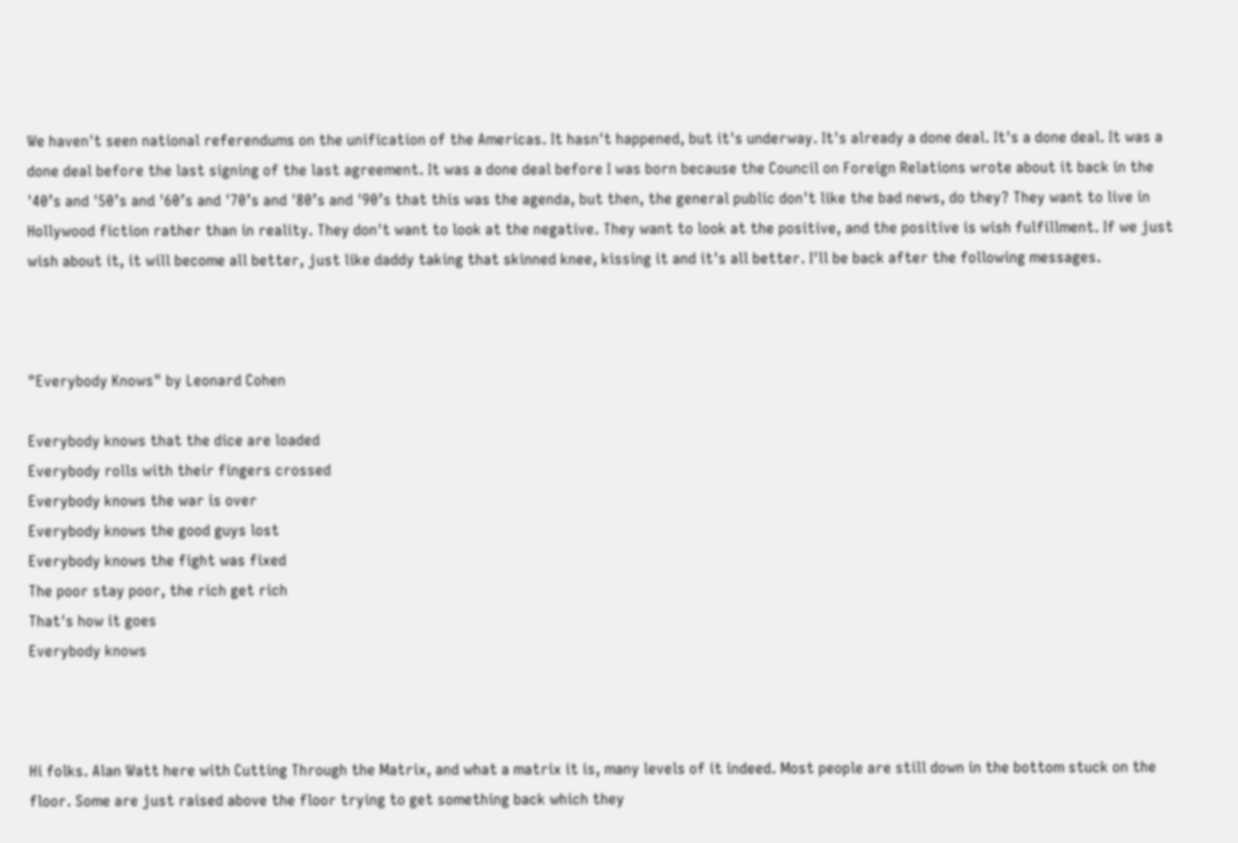We haven't seen national referendums on the unification of the Americas. It hasn't happened, but it's underway. It's already a done deal. It's a done deal. It was a done deal before the last signing of the last agreement. It was a done deal before I was born because the Council on Foreign Relations wrote about it back in the '40’s and '50’s and '60’s and '70’s and '80’s and '90’s that this was the agenda, but then, the general public don't like the bad news, do they? They want to live in Hollywood fiction rather than in reality. They don't want to look at the negative. They want to look at the positive, and the positive is wish fulfillment. If we just wish about it, it will become all better, just like daddy taking that skinned knee, kissing it and it's all better. I'll be back after the following messages.



"Everybody Knows" by Leonard Cohen

Everybody knows that the dice are loaded
Everybody rolls with their fingers crossed
Everybody knows the war is over
Everybody knows the good guys lost
Everybody knows the fight was fixed
The poor stay poor, the rich get rich
That's how it goes
Everybody knows



Hi folks. Alan Watt here with Cutting Through the Matrix, and what a matrix it is, many levels of it indeed. Most people are still down in the bottom stuck on the floor. Some are just raised above the floor trying to get something back which they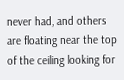never had, and others are floating near the top of the ceiling looking for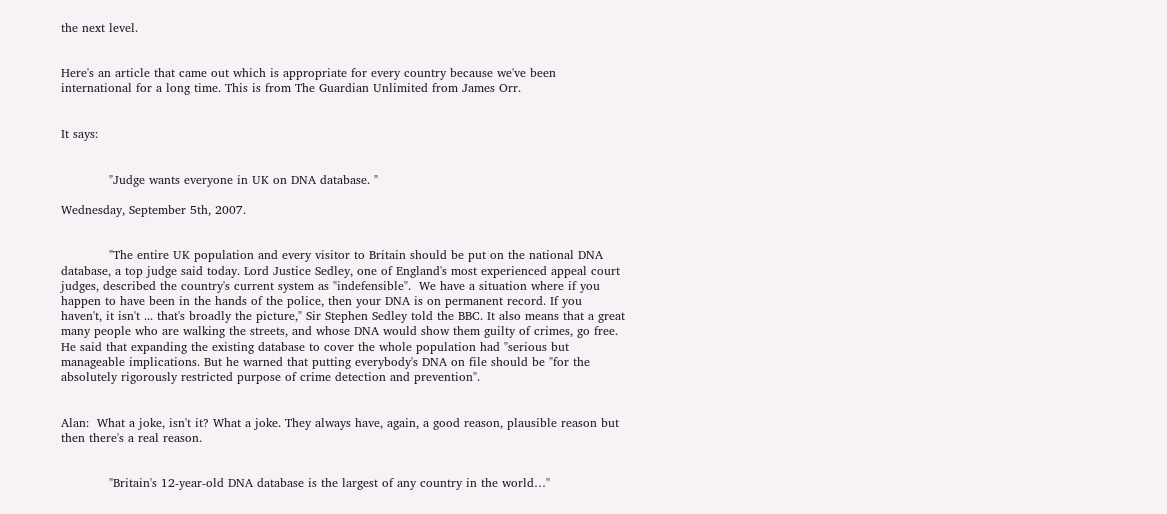the next level.


Here's an article that came out which is appropriate for every country because we've been international for a long time. This is from The Guardian Unlimited from James Orr.


It says:


            "Judge wants everyone in UK on DNA database. "

Wednesday, September 5th, 2007.


            "The entire UK population and every visitor to Britain should be put on the national DNA database, a top judge said today. Lord Justice Sedley, one of England's most experienced appeal court judges, described the country's current system as "indefensible".  We have a situation where if you happen to have been in the hands of the police, then your DNA is on permanent record. If you haven't, it isn't ... that's broadly the picture," Sir Stephen Sedley told the BBC. It also means that a great many people who are walking the streets, and whose DNA would show them guilty of crimes, go free. He said that expanding the existing database to cover the whole population had "serious but manageable implications. But he warned that putting everybody's DNA on file should be "for the absolutely rigorously restricted purpose of crime detection and prevention".


Alan:  What a joke, isn't it? What a joke. They always have, again, a good reason, plausible reason but then there's a real reason.


            "Britain's 12-year-old DNA database is the largest of any country in the world…"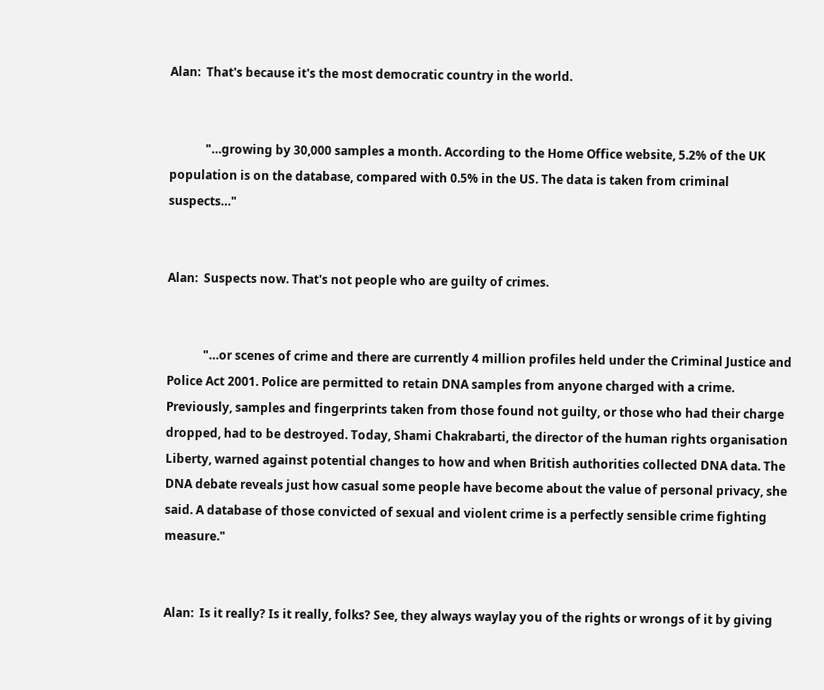Alan:  That's because it's the most democratic country in the world.


            "…growing by 30,000 samples a month. According to the Home Office website, 5.2% of the UK population is on the database, compared with 0.5% in the US. The data is taken from criminal suspects…"


Alan:  Suspects now. That's not people who are guilty of crimes.


            "…or scenes of crime and there are currently 4 million profiles held under the Criminal Justice and Police Act 2001. Police are permitted to retain DNA samples from anyone charged with a crime. Previously, samples and fingerprints taken from those found not guilty, or those who had their charge dropped, had to be destroyed. Today, Shami Chakrabarti, the director of the human rights organisation Liberty, warned against potential changes to how and when British authorities collected DNA data. The DNA debate reveals just how casual some people have become about the value of personal privacy, she said. A database of those convicted of sexual and violent crime is a perfectly sensible crime fighting measure."


Alan:  Is it really? Is it really, folks? See, they always waylay you of the rights or wrongs of it by giving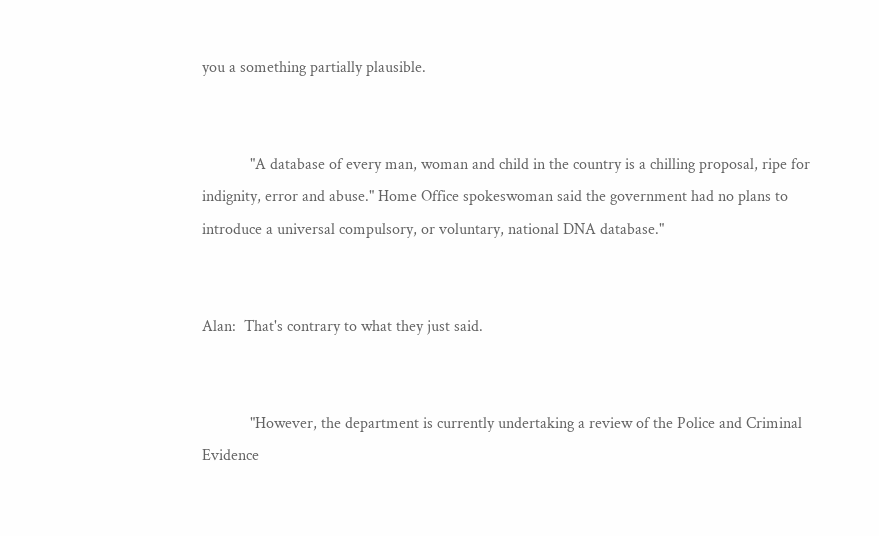you a something partially plausible.


            "A database of every man, woman and child in the country is a chilling proposal, ripe for indignity, error and abuse." Home Office spokeswoman said the government had no plans to introduce a universal compulsory, or voluntary, national DNA database."


Alan:  That's contrary to what they just said.


            "However, the department is currently undertaking a review of the Police and Criminal Evidence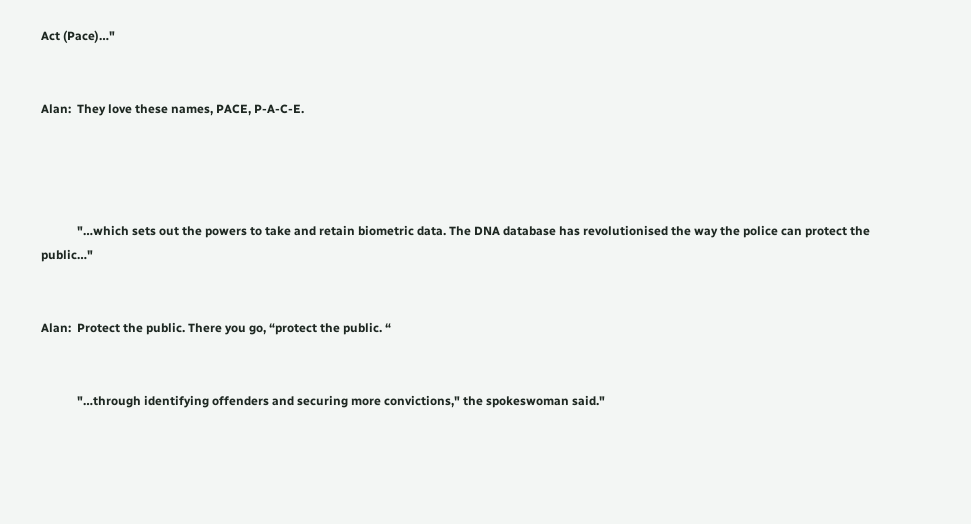Act (Pace)…"


Alan:  They love these names, PACE, P-A-C-E.




            "…which sets out the powers to take and retain biometric data. The DNA database has revolutionised the way the police can protect the public…"


Alan:  Protect the public. There you go, “protect the public. “


            "…through identifying offenders and securing more convictions," the spokeswoman said."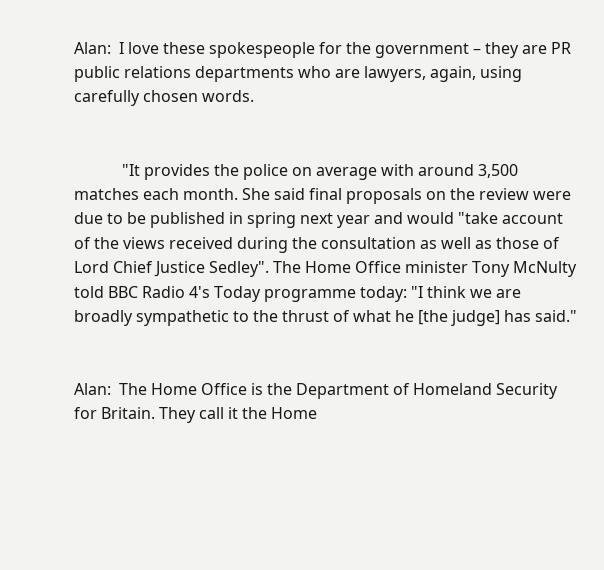Alan:  I love these spokespeople for the government – they are PR public relations departments who are lawyers, again, using carefully chosen words.


            "It provides the police on average with around 3,500 matches each month. She said final proposals on the review were due to be published in spring next year and would "take account of the views received during the consultation as well as those of Lord Chief Justice Sedley". The Home Office minister Tony McNulty told BBC Radio 4's Today programme today: "I think we are broadly sympathetic to the thrust of what he [the judge] has said."


Alan:  The Home Office is the Department of Homeland Security for Britain. They call it the Home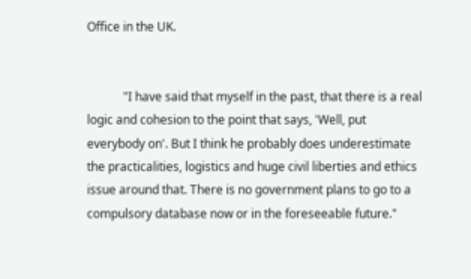Office in the UK.


            "I have said that myself in the past, that there is a real logic and cohesion to the point that says, 'Well, put everybody on'. But I think he probably does underestimate the practicalities, logistics and huge civil liberties and ethics issue around that. There is no government plans to go to a compulsory database now or in the foreseeable future."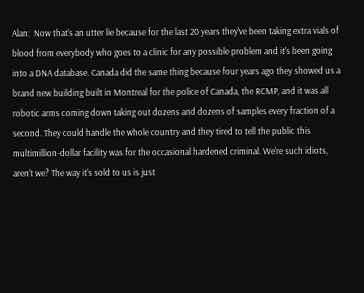Alan:  Now that's an utter lie because for the last 20 years they've been taking extra vials of blood from everybody who goes to a clinic for any possible problem and it's been going into a DNA database. Canada did the same thing because four years ago they showed us a brand new building built in Montreal for the police of Canada, the RCMP, and it was all robotic arms coming down taking out dozens and dozens of samples every fraction of a second. They could handle the whole country and they tired to tell the public this multimillion-dollar facility was for the occasional hardened criminal. We're such idiots, aren't we? The way it's sold to us is just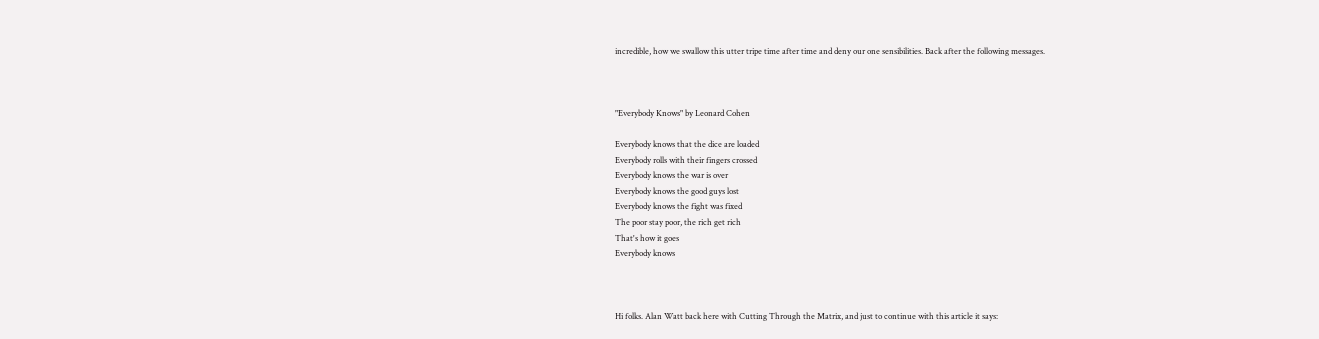incredible, how we swallow this utter tripe time after time and deny our one sensibilities. Back after the following messages.



"Everybody Knows" by Leonard Cohen

Everybody knows that the dice are loaded
Everybody rolls with their fingers crossed
Everybody knows the war is over
Everybody knows the good guys lost
Everybody knows the fight was fixed
The poor stay poor, the rich get rich
That's how it goes
Everybody knows



Hi folks. Alan Watt back here with Cutting Through the Matrix, and just to continue with this article it says: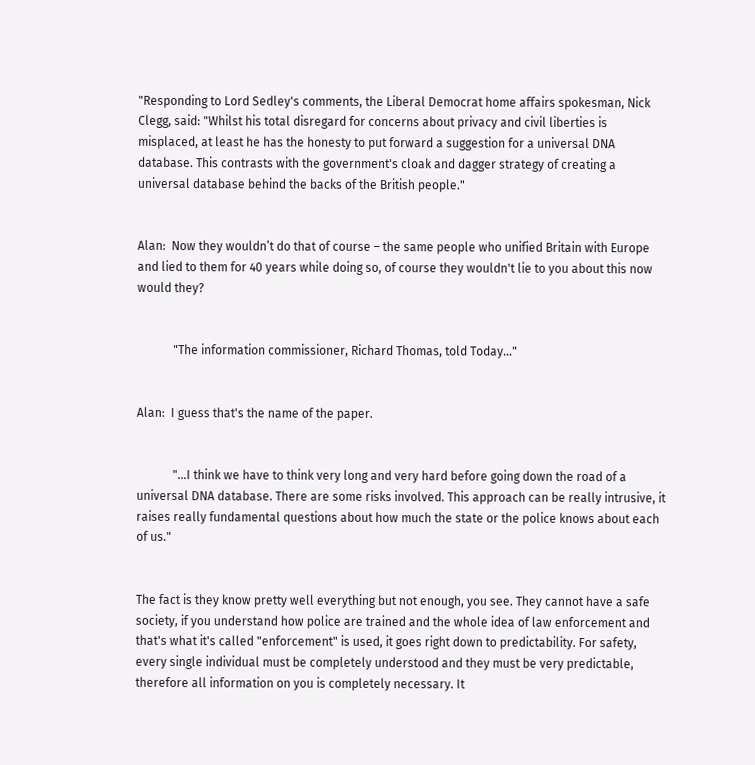"Responding to Lord Sedley's comments, the Liberal Democrat home affairs spokesman, Nick Clegg, said: "Whilst his total disregard for concerns about privacy and civil liberties is misplaced, at least he has the honesty to put forward a suggestion for a universal DNA database. This contrasts with the government's cloak and dagger strategy of creating a universal database behind the backs of the British people."


Alan:  Now they wouldn’t do that of course – the same people who unified Britain with Europe and lied to them for 40 years while doing so, of course they wouldn't lie to you about this now would they?


            "The information commissioner, Richard Thomas, told Today…"


Alan:  I guess that's the name of the paper.


            "…I think we have to think very long and very hard before going down the road of a universal DNA database. There are some risks involved. This approach can be really intrusive, it raises really fundamental questions about how much the state or the police knows about each of us."


The fact is they know pretty well everything but not enough, you see. They cannot have a safe society, if you understand how police are trained and the whole idea of law enforcement and that's what it's called "enforcement" is used, it goes right down to predictability. For safety, every single individual must be completely understood and they must be very predictable, therefore all information on you is completely necessary. It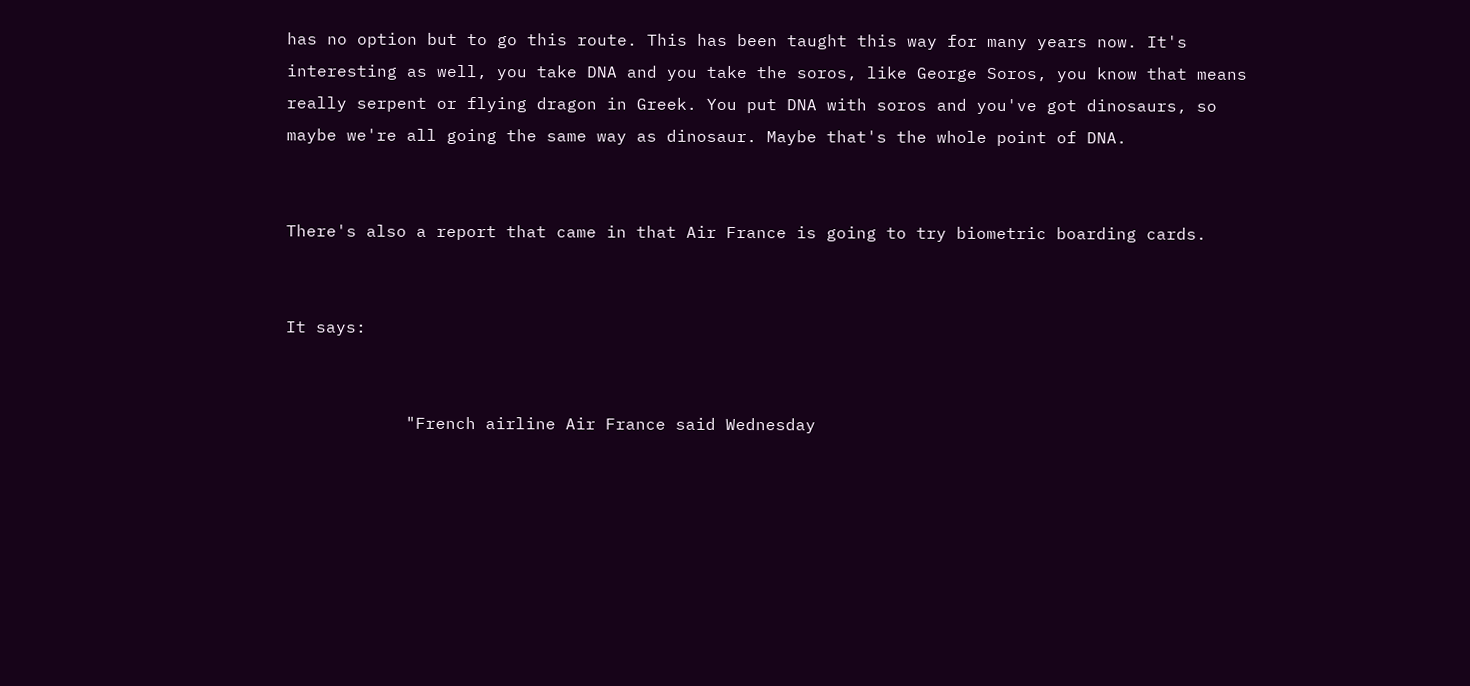has no option but to go this route. This has been taught this way for many years now. It's interesting as well, you take DNA and you take the soros, like George Soros, you know that means really serpent or flying dragon in Greek. You put DNA with soros and you've got dinosaurs, so maybe we're all going the same way as dinosaur. Maybe that's the whole point of DNA.


There's also a report that came in that Air France is going to try biometric boarding cards.


It says:


            "French airline Air France said Wednesday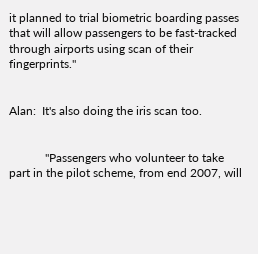it planned to trial biometric boarding passes that will allow passengers to be fast-tracked through airports using scan of their fingerprints."


Alan:  It's also doing the iris scan too.


            "Passengers who volunteer to take part in the pilot scheme, from end 2007, will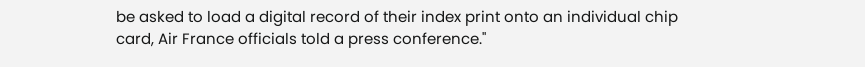be asked to load a digital record of their index print onto an individual chip card, Air France officials told a press conference."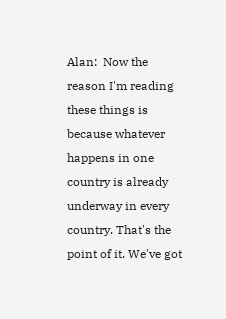Alan:  Now the reason I'm reading these things is because whatever happens in one country is already underway in every country. That's the point of it. We've got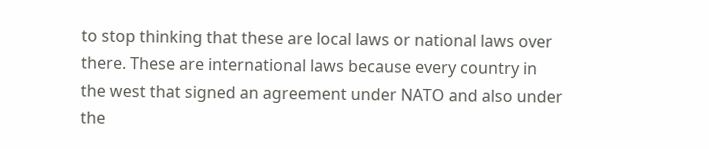to stop thinking that these are local laws or national laws over there. These are international laws because every country in the west that signed an agreement under NATO and also under the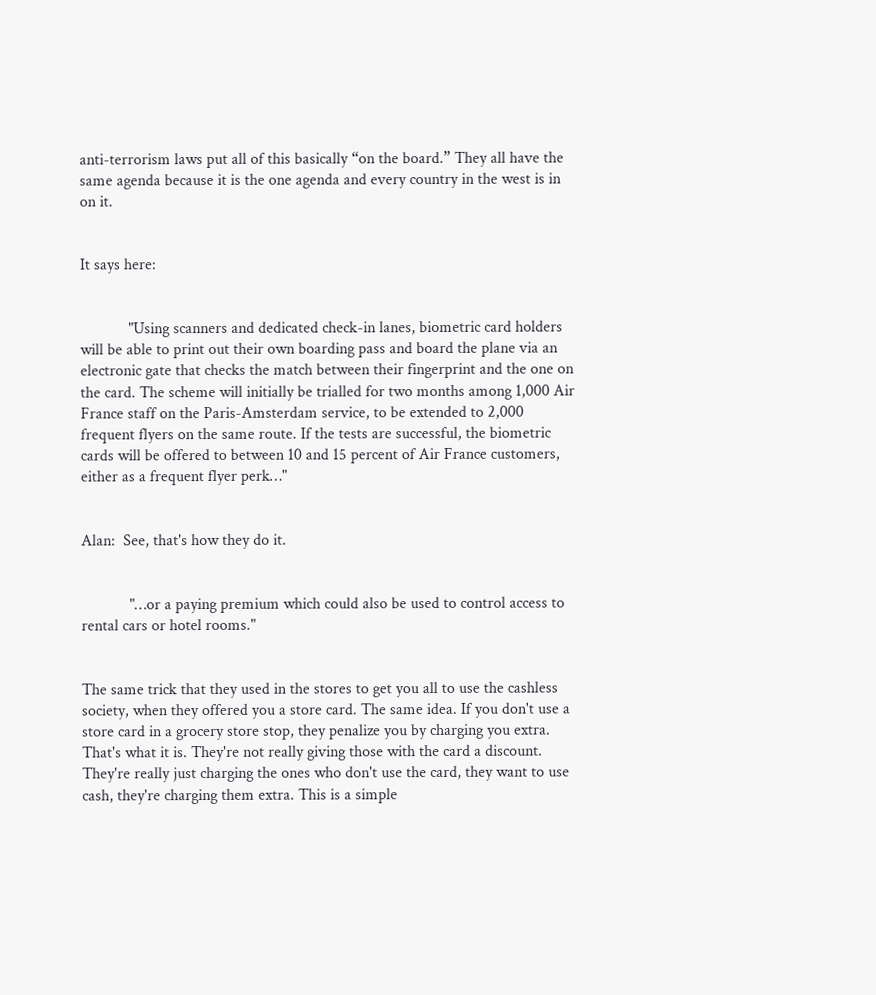anti-terrorism laws put all of this basically “on the board.” They all have the same agenda because it is the one agenda and every country in the west is in on it.


It says here:


            "Using scanners and dedicated check-in lanes, biometric card holders will be able to print out their own boarding pass and board the plane via an electronic gate that checks the match between their fingerprint and the one on the card. The scheme will initially be trialled for two months among 1,000 Air France staff on the Paris-Amsterdam service, to be extended to 2,000 frequent flyers on the same route. If the tests are successful, the biometric cards will be offered to between 10 and 15 percent of Air France customers, either as a frequent flyer perk…"


Alan:  See, that's how they do it.


            "…or a paying premium which could also be used to control access to rental cars or hotel rooms."


The same trick that they used in the stores to get you all to use the cashless society, when they offered you a store card. The same idea. If you don't use a store card in a grocery store stop, they penalize you by charging you extra. That's what it is. They're not really giving those with the card a discount. They're really just charging the ones who don't use the card, they want to use cash, they're charging them extra. This is a simple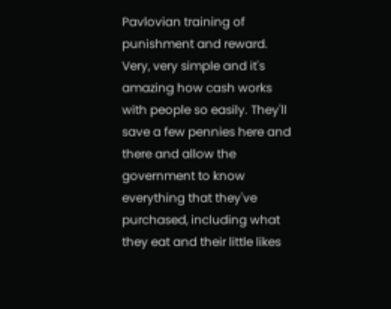Pavlovian training of punishment and reward. Very, very simple and it's amazing how cash works with people so easily. They'll save a few pennies here and there and allow the government to know everything that they've purchased, including what they eat and their little likes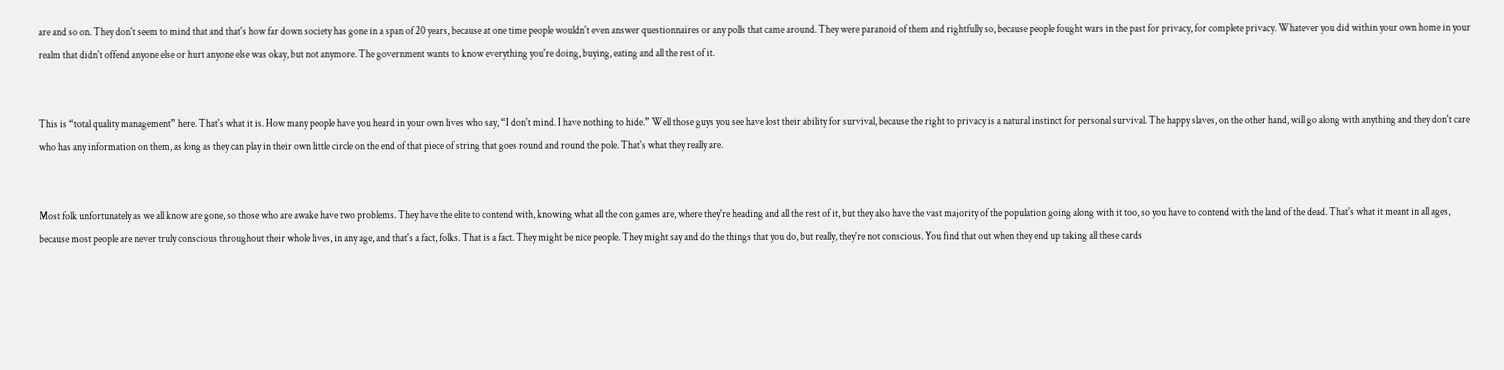are and so on. They don't seem to mind that and that's how far down society has gone in a span of 20 years, because at one time people wouldn't even answer questionnaires or any polls that came around. They were paranoid of them and rightfully so, because people fought wars in the past for privacy, for complete privacy. Whatever you did within your own home in your realm that didn't offend anyone else or hurt anyone else was okay, but not anymore. The government wants to know everything you're doing, buying, eating and all the rest of it.


This is “total quality management” here. That's what it is. How many people have you heard in your own lives who say, “I don't mind. I have nothing to hide.” Well those guys you see have lost their ability for survival, because the right to privacy is a natural instinct for personal survival. The happy slaves, on the other hand, will go along with anything and they don't care who has any information on them, as long as they can play in their own little circle on the end of that piece of string that goes round and round the pole. That's what they really are.


Most folk unfortunately as we all know are gone, so those who are awake have two problems. They have the elite to contend with, knowing what all the con games are, where they're heading and all the rest of it, but they also have the vast majority of the population going along with it too, so you have to contend with the land of the dead. That's what it meant in all ages, because most people are never truly conscious throughout their whole lives, in any age, and that's a fact, folks. That is a fact. They might be nice people. They might say and do the things that you do, but really, they're not conscious. You find that out when they end up taking all these cards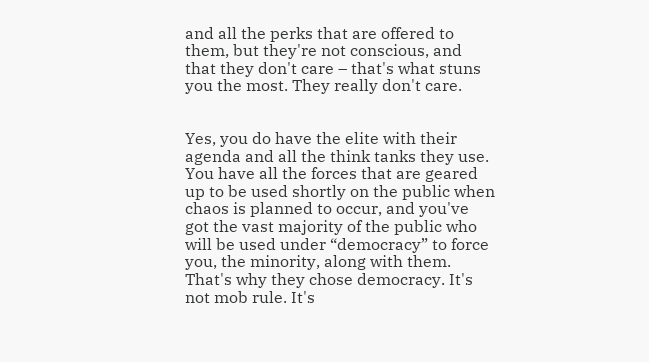and all the perks that are offered to them, but they're not conscious, and that they don't care – that's what stuns you the most. They really don't care.


Yes, you do have the elite with their agenda and all the think tanks they use. You have all the forces that are geared up to be used shortly on the public when chaos is planned to occur, and you've got the vast majority of the public who will be used under “democracy” to force you, the minority, along with them. That's why they chose democracy. It's not mob rule. It's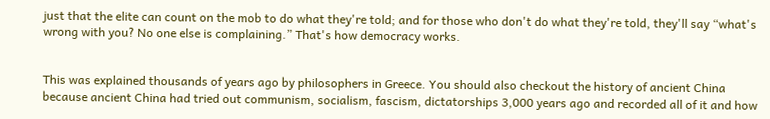just that the elite can count on the mob to do what they're told; and for those who don't do what they're told, they'll say “what's wrong with you? No one else is complaining.” That's how democracy works.


This was explained thousands of years ago by philosophers in Greece. You should also checkout the history of ancient China because ancient China had tried out communism, socialism, fascism, dictatorships 3,000 years ago and recorded all of it and how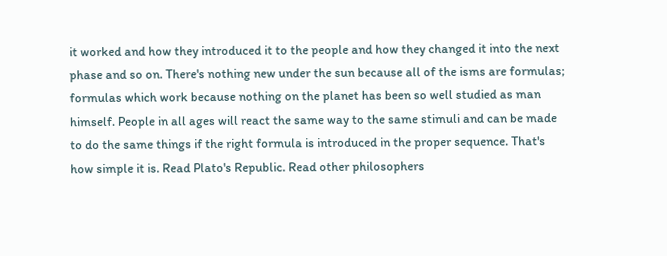it worked and how they introduced it to the people and how they changed it into the next phase and so on. There's nothing new under the sun because all of the isms are formulas; formulas which work because nothing on the planet has been so well studied as man himself. People in all ages will react the same way to the same stimuli and can be made to do the same things if the right formula is introduced in the proper sequence. That's how simple it is. Read Plato's Republic. Read other philosophers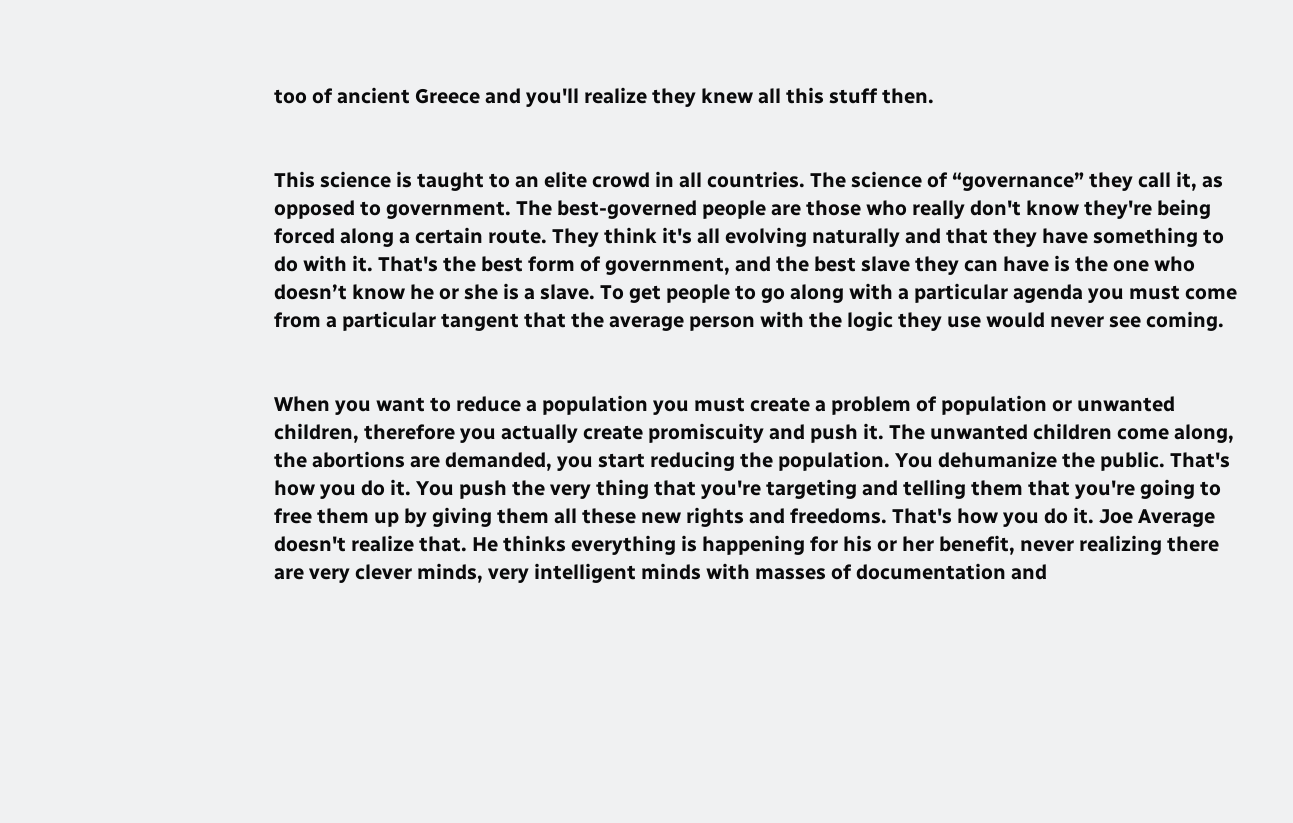too of ancient Greece and you'll realize they knew all this stuff then.


This science is taught to an elite crowd in all countries. The science of “governance” they call it, as opposed to government. The best-governed people are those who really don't know they're being forced along a certain route. They think it's all evolving naturally and that they have something to do with it. That's the best form of government, and the best slave they can have is the one who doesn’t know he or she is a slave. To get people to go along with a particular agenda you must come from a particular tangent that the average person with the logic they use would never see coming.


When you want to reduce a population you must create a problem of population or unwanted children, therefore you actually create promiscuity and push it. The unwanted children come along, the abortions are demanded, you start reducing the population. You dehumanize the public. That's how you do it. You push the very thing that you're targeting and telling them that you're going to free them up by giving them all these new rights and freedoms. That's how you do it. Joe Average doesn't realize that. He thinks everything is happening for his or her benefit, never realizing there are very clever minds, very intelligent minds with masses of documentation and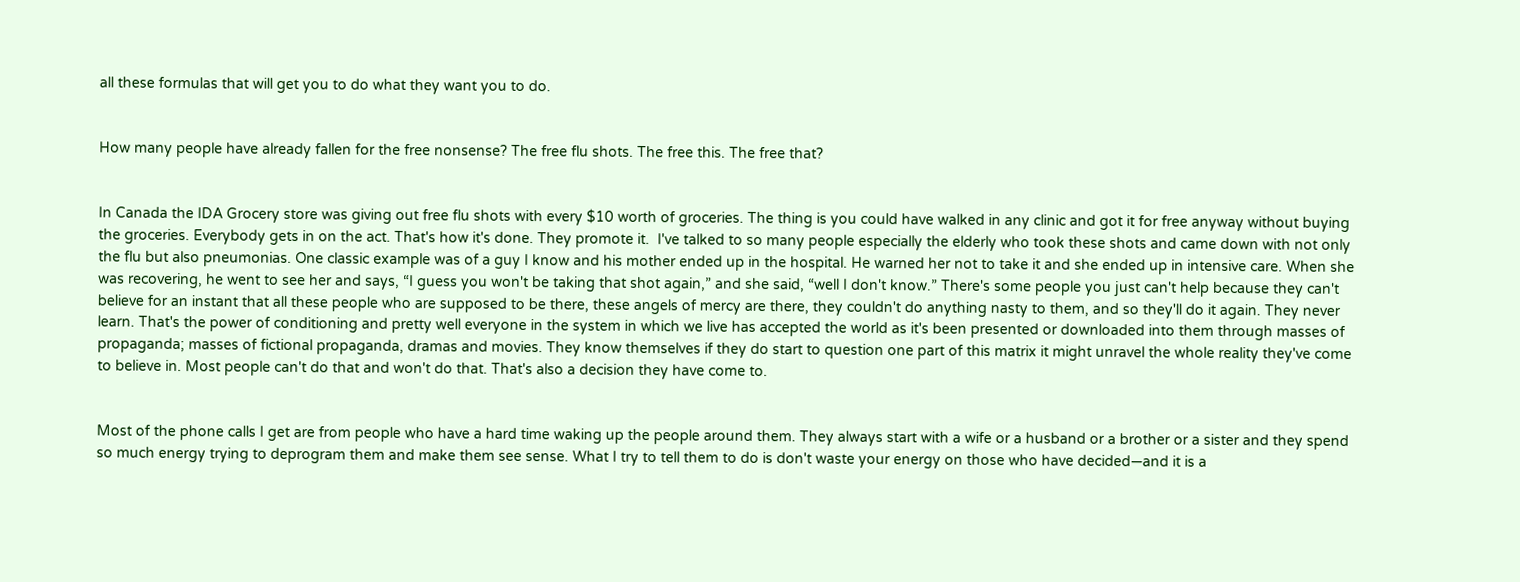all these formulas that will get you to do what they want you to do.


How many people have already fallen for the free nonsense? The free flu shots. The free this. The free that?


In Canada the IDA Grocery store was giving out free flu shots with every $10 worth of groceries. The thing is you could have walked in any clinic and got it for free anyway without buying the groceries. Everybody gets in on the act. That's how it's done. They promote it.  I've talked to so many people especially the elderly who took these shots and came down with not only the flu but also pneumonias. One classic example was of a guy I know and his mother ended up in the hospital. He warned her not to take it and she ended up in intensive care. When she was recovering, he went to see her and says, “I guess you won't be taking that shot again,” and she said, “well I don't know.” There's some people you just can't help because they can't believe for an instant that all these people who are supposed to be there, these angels of mercy are there, they couldn't do anything nasty to them, and so they'll do it again. They never learn. That's the power of conditioning and pretty well everyone in the system in which we live has accepted the world as it's been presented or downloaded into them through masses of propaganda; masses of fictional propaganda, dramas and movies. They know themselves if they do start to question one part of this matrix it might unravel the whole reality they've come to believe in. Most people can't do that and won't do that. That's also a decision they have come to.


Most of the phone calls I get are from people who have a hard time waking up the people around them. They always start with a wife or a husband or a brother or a sister and they spend so much energy trying to deprogram them and make them see sense. What I try to tell them to do is don't waste your energy on those who have decided—and it is a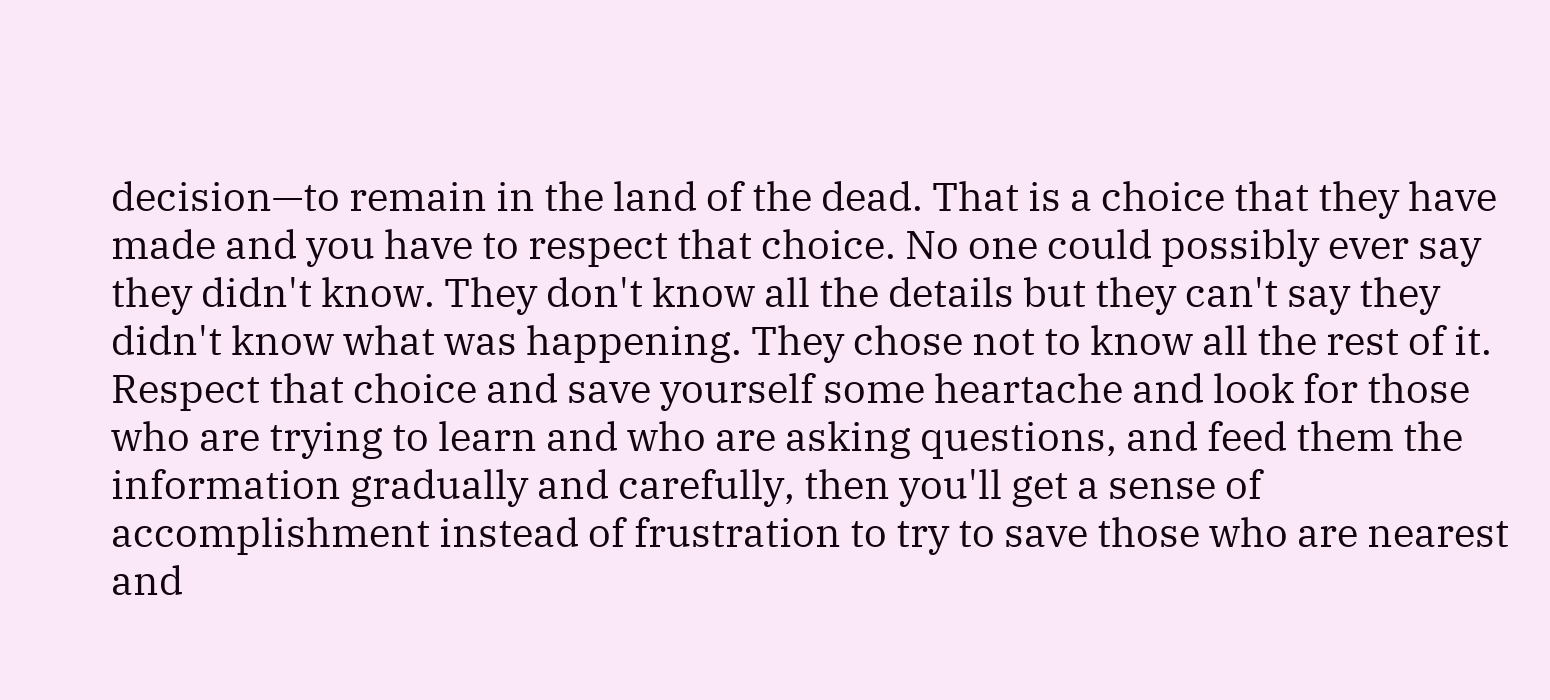decision—to remain in the land of the dead. That is a choice that they have made and you have to respect that choice. No one could possibly ever say they didn't know. They don't know all the details but they can't say they didn't know what was happening. They chose not to know all the rest of it. Respect that choice and save yourself some heartache and look for those who are trying to learn and who are asking questions, and feed them the information gradually and carefully, then you'll get a sense of accomplishment instead of frustration to try to save those who are nearest and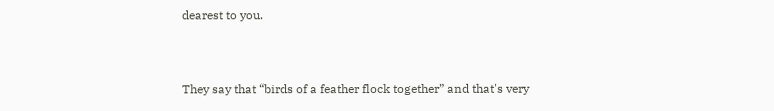dearest to you.


They say that “birds of a feather flock together” and that's very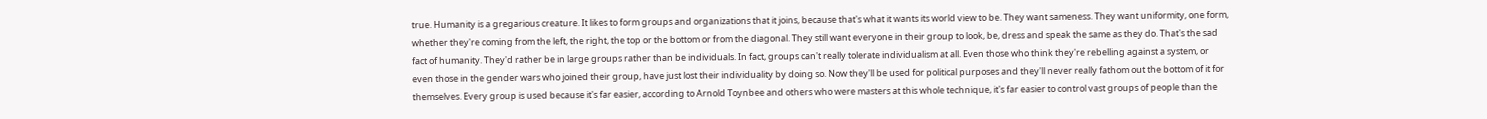true. Humanity is a gregarious creature. It likes to form groups and organizations that it joins, because that's what it wants its world view to be. They want sameness. They want uniformity, one form, whether they're coming from the left, the right, the top or the bottom or from the diagonal. They still want everyone in their group to look, be, dress and speak the same as they do. That's the sad fact of humanity. They'd rather be in large groups rather than be individuals. In fact, groups can't really tolerate individualism at all. Even those who think they're rebelling against a system, or even those in the gender wars who joined their group, have just lost their individuality by doing so. Now they'll be used for political purposes and they'll never really fathom out the bottom of it for themselves. Every group is used because it's far easier, according to Arnold Toynbee and others who were masters at this whole technique, it's far easier to control vast groups of people than the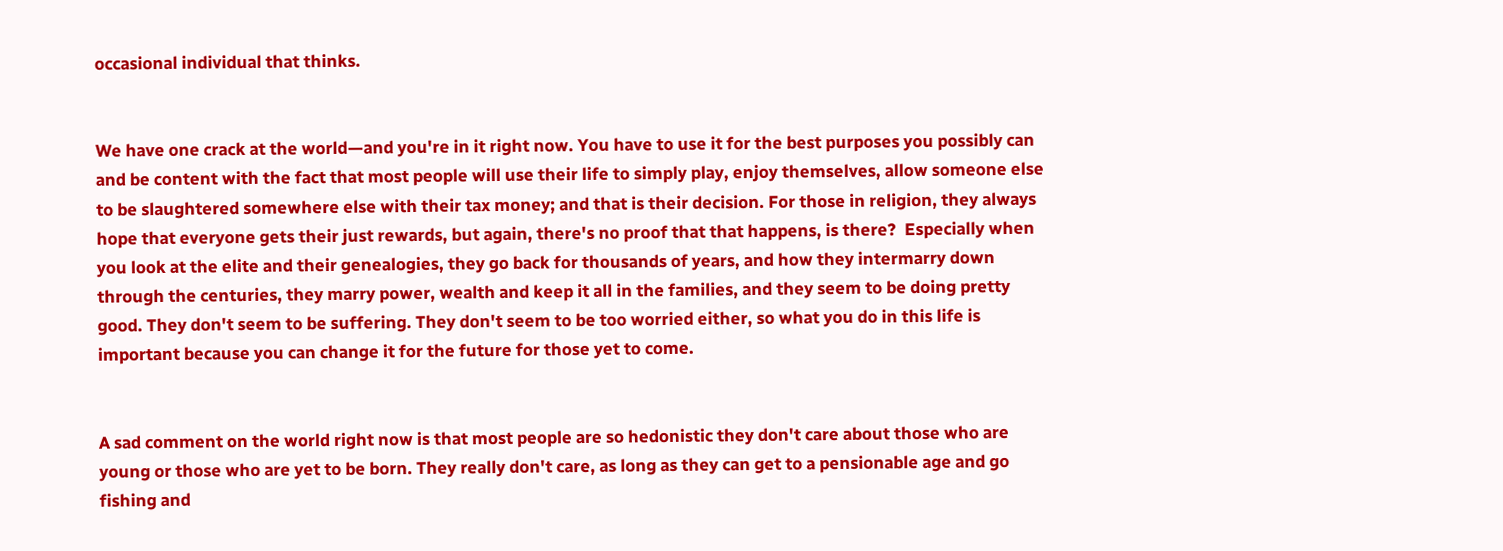occasional individual that thinks.


We have one crack at the world—and you're in it right now. You have to use it for the best purposes you possibly can and be content with the fact that most people will use their life to simply play, enjoy themselves, allow someone else to be slaughtered somewhere else with their tax money; and that is their decision. For those in religion, they always hope that everyone gets their just rewards, but again, there's no proof that that happens, is there?  Especially when you look at the elite and their genealogies, they go back for thousands of years, and how they intermarry down through the centuries, they marry power, wealth and keep it all in the families, and they seem to be doing pretty good. They don't seem to be suffering. They don't seem to be too worried either, so what you do in this life is important because you can change it for the future for those yet to come.


A sad comment on the world right now is that most people are so hedonistic they don't care about those who are young or those who are yet to be born. They really don't care, as long as they can get to a pensionable age and go fishing and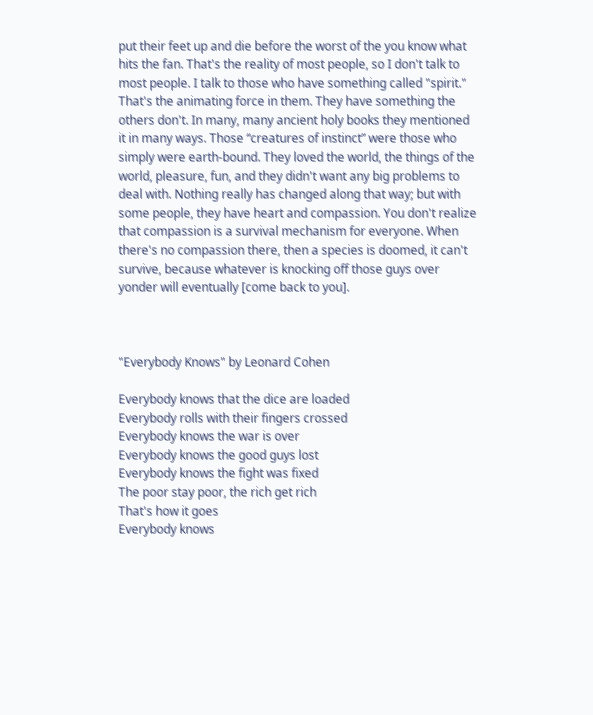put their feet up and die before the worst of the you know what hits the fan. That's the reality of most people, so I don't talk to most people. I talk to those who have something called "spirit." That's the animating force in them. They have something the others don't. In many, many ancient holy books they mentioned it in many ways. Those “creatures of instinct” were those who simply were earth-bound. They loved the world, the things of the world, pleasure, fun, and they didn't want any big problems to deal with. Nothing really has changed along that way; but with some people, they have heart and compassion. You don't realize that compassion is a survival mechanism for everyone. When there's no compassion there, then a species is doomed, it can't survive, because whatever is knocking off those guys over yonder will eventually [come back to you].



"Everybody Knows" by Leonard Cohen

Everybody knows that the dice are loaded
Everybody rolls with their fingers crossed
Everybody knows the war is over
Everybody knows the good guys lost
Everybody knows the fight was fixed
The poor stay poor, the rich get rich
That's how it goes
Everybody knows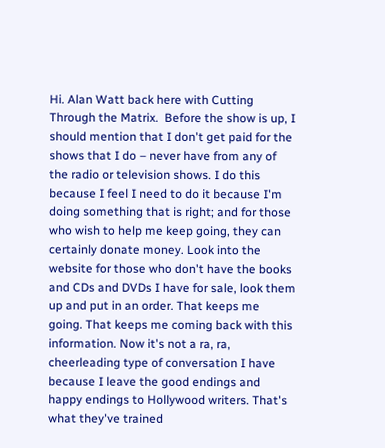Hi. Alan Watt back here with Cutting Through the Matrix.  Before the show is up, I should mention that I don't get paid for the shows that I do – never have from any of the radio or television shows. I do this because I feel I need to do it because I'm doing something that is right; and for those who wish to help me keep going, they can certainly donate money. Look into the website for those who don't have the books and CDs and DVDs I have for sale, look them up and put in an order. That keeps me going. That keeps me coming back with this information. Now it's not a ra, ra, cheerleading type of conversation I have because I leave the good endings and happy endings to Hollywood writers. That's what they've trained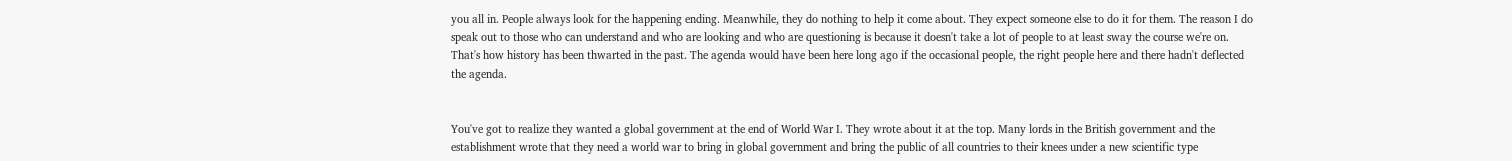you all in. People always look for the happening ending. Meanwhile, they do nothing to help it come about. They expect someone else to do it for them. The reason I do speak out to those who can understand and who are looking and who are questioning is because it doesn't take a lot of people to at least sway the course we're on. That's how history has been thwarted in the past. The agenda would have been here long ago if the occasional people, the right people here and there hadn't deflected the agenda.


You've got to realize they wanted a global government at the end of World War I. They wrote about it at the top. Many lords in the British government and the establishment wrote that they need a world war to bring in global government and bring the public of all countries to their knees under a new scientific type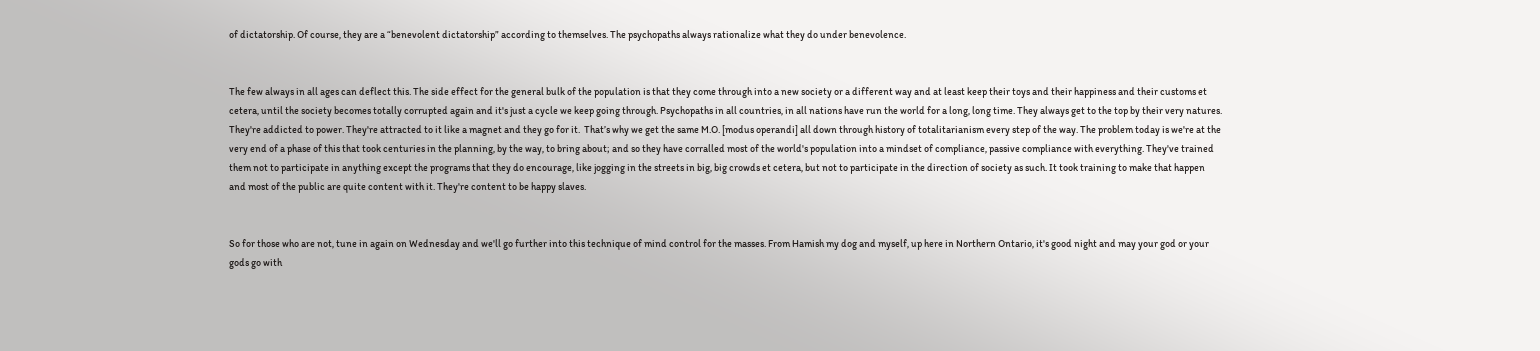of dictatorship. Of course, they are a “benevolent dictatorship” according to themselves. The psychopaths always rationalize what they do under benevolence.


The few always in all ages can deflect this. The side effect for the general bulk of the population is that they come through into a new society or a different way and at least keep their toys and their happiness and their customs et cetera, until the society becomes totally corrupted again and it's just a cycle we keep going through. Psychopaths in all countries, in all nations have run the world for a long, long time. They always get to the top by their very natures. They're addicted to power. They're attracted to it like a magnet and they go for it.  That’s why we get the same M.O. [modus operandi] all down through history of totalitarianism every step of the way. The problem today is we're at the very end of a phase of this that took centuries in the planning, by the way, to bring about; and so they have corralled most of the world's population into a mindset of compliance, passive compliance with everything. They've trained them not to participate in anything except the programs that they do encourage, like jogging in the streets in big, big crowds et cetera, but not to participate in the direction of society as such. It took training to make that happen and most of the public are quite content with it. They're content to be happy slaves.


So for those who are not, tune in again on Wednesday and we'll go further into this technique of mind control for the masses. From Hamish my dog and myself, up here in Northern Ontario, it's good night and may your god or your gods go with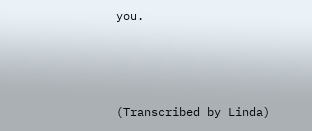you.



(Transcribed by Linda)